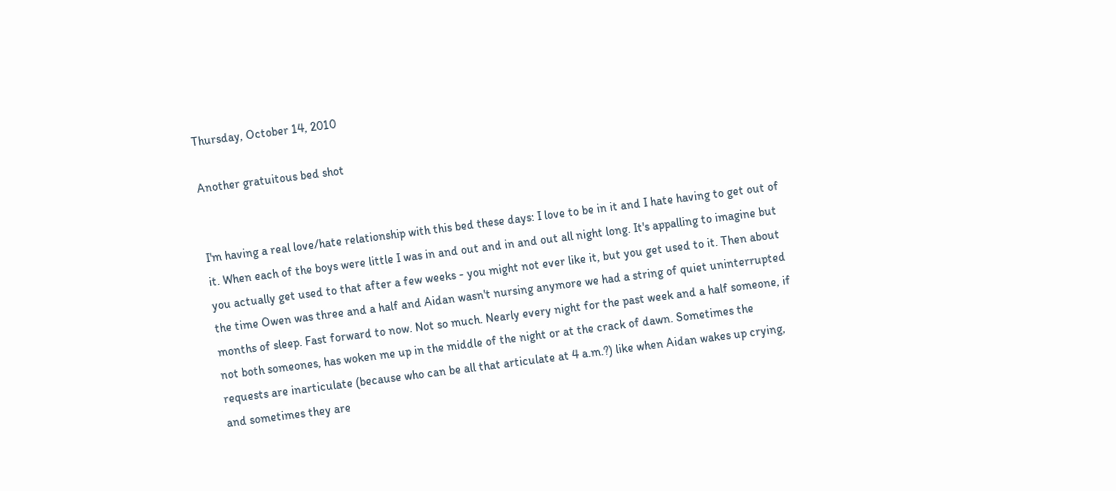Thursday, October 14, 2010

Another gratuitous bed shot


I'm having a real love/hate relationship with this bed these days: I love to be in it and I hate having to get out of it. When each of the boys were little I was in and out and in and out all night long. It's appalling to imagine but you actually get used to that after a few weeks - you might not ever like it, but you get used to it. Then about the time Owen was three and a half and Aidan wasn't nursing anymore we had a string of quiet uninterrupted months of sleep. Fast forward to now. Not so much. Nearly every night for the past week and a half someone, if not both someones, has woken me up in the middle of the night or at the crack of dawn. Sometimes the requests are inarticulate (because who can be all that articulate at 4 a.m.?) like when Aidan wakes up crying, and sometimes they are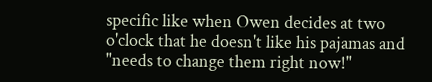specific like when Owen decides at two o'clock that he doesn't like his pajamas and "needs to change them right now!"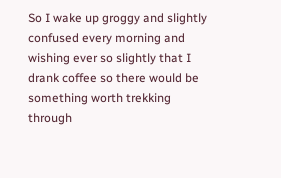So I wake up groggy and slightly confused every morning and wishing ever so slightly that I drank coffee so there would be something worth trekking through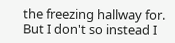the freezing hallway for. But I don't so instead I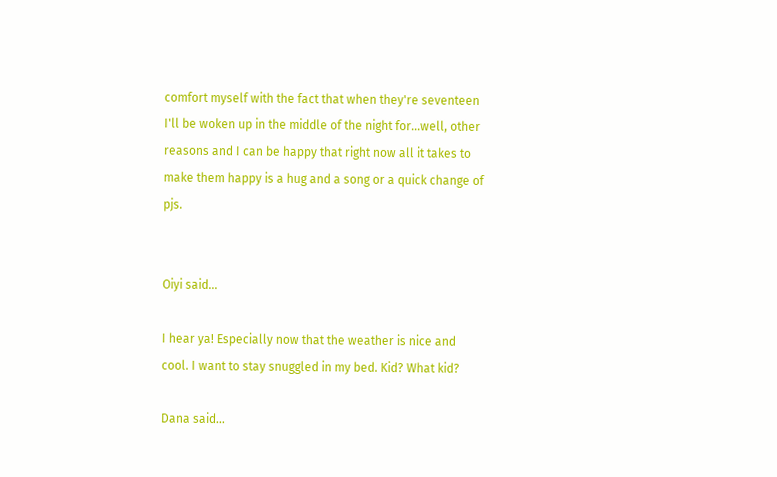comfort myself with the fact that when they're seventeen I'll be woken up in the middle of the night for...well, other reasons and I can be happy that right now all it takes to make them happy is a hug and a song or a quick change of pjs.


Oiyi said...

I hear ya! Especially now that the weather is nice and cool. I want to stay snuggled in my bed. Kid? What kid?

Dana said...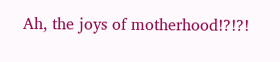Ah, the joys of motherhood!?!?!